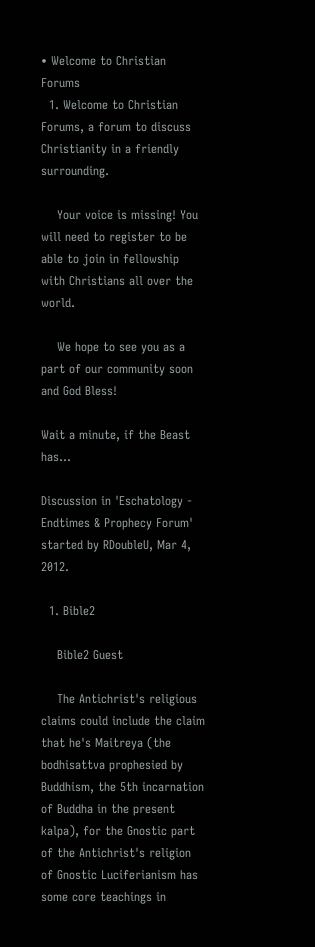• Welcome to Christian Forums
  1. Welcome to Christian Forums, a forum to discuss Christianity in a friendly surrounding.

    Your voice is missing! You will need to register to be able to join in fellowship with Christians all over the world.

    We hope to see you as a part of our community soon and God Bless!

Wait a minute, if the Beast has...

Discussion in 'Eschatology - Endtimes & Prophecy Forum' started by RDoubleU, Mar 4, 2012.

  1. Bible2

    Bible2 Guest

    The Antichrist's religious claims could include the claim that he's Maitreya (the bodhisattva prophesied by Buddhism, the 5th incarnation of Buddha in the present kalpa), for the Gnostic part of the Antichrist's religion of Gnostic Luciferianism has some core teachings in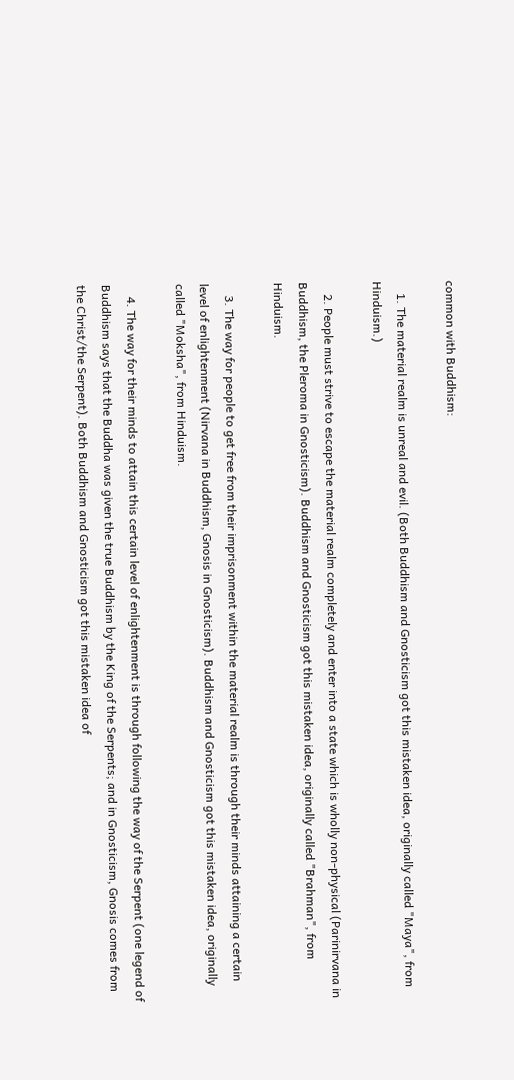common with Buddhism:

    1. The material realm is unreal and evil. (Both Buddhism and Gnosticism got this mistaken idea, originally called "Maya", from Hinduism.)

    2. People must strive to escape the material realm completely and enter into a state which is wholly non-physical (Parinirvana in Buddhism, the Pleroma in Gnosticism). Buddhism and Gnosticism got this mistaken idea, originally called "Brahman", from Hinduism.

    3. The way for people to get free from their imprisonment within the material realm is through their minds attaining a certain level of enlightenment (Nirvana in Buddhism, Gnosis in Gnosticism). Buddhism and Gnosticism got this mistaken idea, originally called "Moksha", from Hinduism.

    4. The way for their minds to attain this certain level of enlightenment is through following the way of the Serpent (one legend of Buddhism says that the Buddha was given the true Buddhism by the King of the Serpents; and in Gnosticism, Gnosis comes from the Christ/the Serpent). Both Buddhism and Gnosticism got this mistaken idea of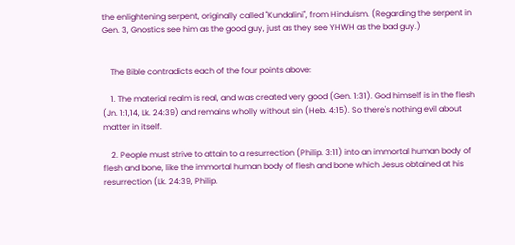the enlightening serpent, originally called "Kundalini", from Hinduism. (Regarding the serpent in Gen. 3, Gnostics see him as the good guy, just as they see YHWH as the bad guy.)


    The Bible contradicts each of the four points above:

    1. The material realm is real, and was created very good (Gen. 1:31). God himself is in the flesh (Jn. 1:1,14, Lk. 24:39) and remains wholly without sin (Heb. 4:15). So there's nothing evil about matter in itself.

    2. People must strive to attain to a resurrection (Philip. 3:11) into an immortal human body of flesh and bone, like the immortal human body of flesh and bone which Jesus obtained at his resurrection (Lk. 24:39, Philip.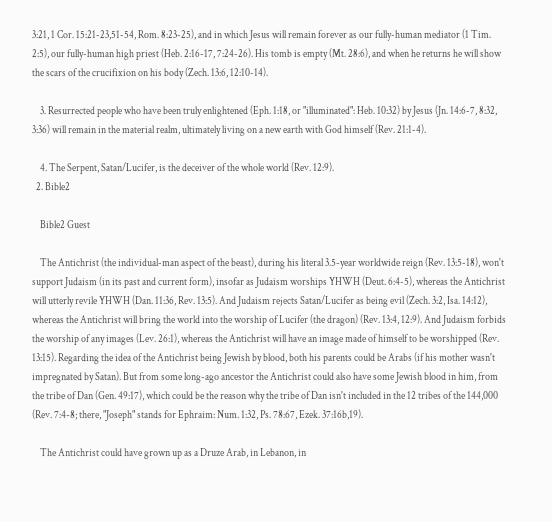3:21, 1 Cor. 15:21-23,51-54, Rom. 8:23-25), and in which Jesus will remain forever as our fully-human mediator (1 Tim. 2:5), our fully-human high priest (Heb. 2:16-17, 7:24-26). His tomb is empty (Mt. 28:6), and when he returns he will show the scars of the crucifixion on his body (Zech. 13:6, 12:10-14).

    3. Resurrected people who have been truly enlightened (Eph. 1:18, or "illuminated": Heb. 10:32) by Jesus (Jn. 14:6-7, 8:32, 3:36) will remain in the material realm, ultimately living on a new earth with God himself (Rev. 21:1-4).

    4. The Serpent, Satan/Lucifer, is the deceiver of the whole world (Rev. 12:9).
  2. Bible2

    Bible2 Guest

    The Antichrist (the individual-man aspect of the beast), during his literal 3.5-year worldwide reign (Rev. 13:5-18), won't support Judaism (in its past and current form), insofar as Judaism worships YHWH (Deut. 6:4-5), whereas the Antichrist will utterly revile YHWH (Dan. 11:36, Rev. 13:5). And Judaism rejects Satan/Lucifer as being evil (Zech. 3:2, Isa. 14:12), whereas the Antichrist will bring the world into the worship of Lucifer (the dragon) (Rev. 13:4, 12:9). And Judaism forbids the worship of any images (Lev. 26:1), whereas the Antichrist will have an image made of himself to be worshipped (Rev. 13:15). Regarding the idea of the Antichrist being Jewish by blood, both his parents could be Arabs (if his mother wasn't impregnated by Satan). But from some long-ago ancestor the Antichrist could also have some Jewish blood in him, from the tribe of Dan (Gen. 49:17), which could be the reason why the tribe of Dan isn't included in the 12 tribes of the 144,000 (Rev. 7:4-8; there, "Joseph" stands for Ephraim: Num. 1:32, Ps. 78:67, Ezek. 37:16b,19).

    The Antichrist could have grown up as a Druze Arab, in Lebanon, in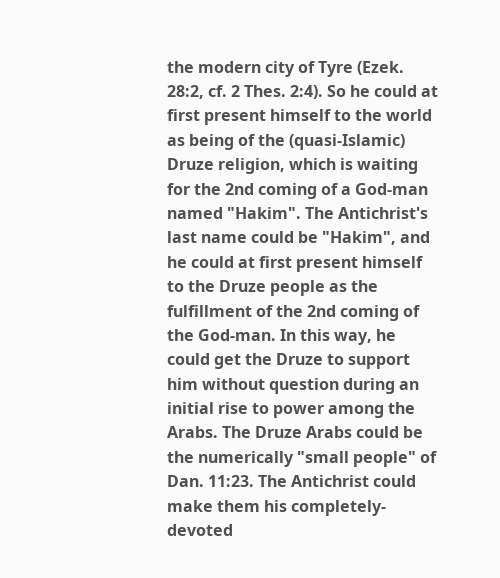the modern city of Tyre (Ezek. 28:2, cf. 2 Thes. 2:4). So he could at first present himself to the world as being of the (quasi-Islamic) Druze religion, which is waiting for the 2nd coming of a God-man named "Hakim". The Antichrist's last name could be "Hakim", and he could at first present himself to the Druze people as the fulfillment of the 2nd coming of the God-man. In this way, he could get the Druze to support him without question during an initial rise to power among the Arabs. The Druze Arabs could be the numerically "small people" of Dan. 11:23. The Antichrist could make them his completely-devoted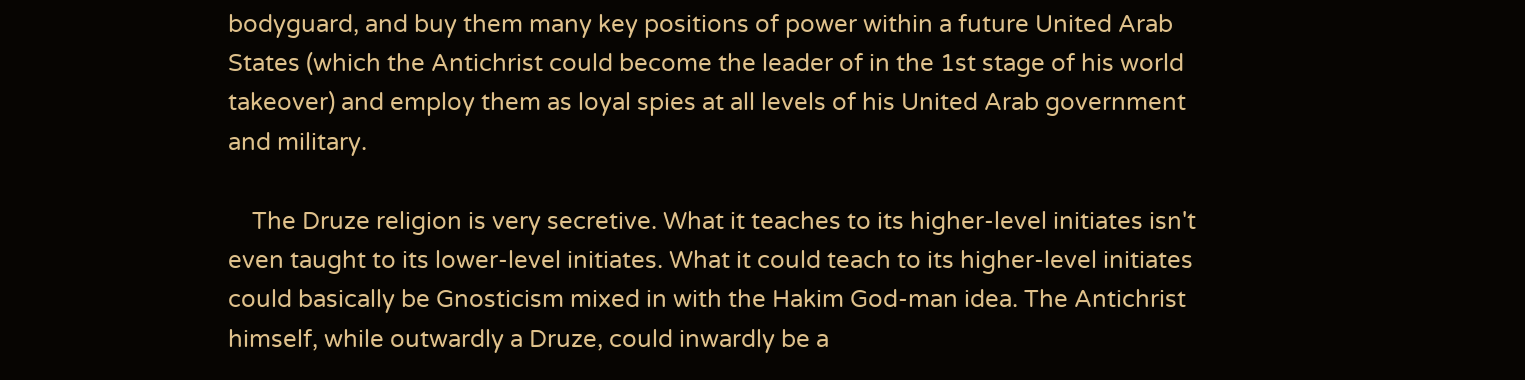bodyguard, and buy them many key positions of power within a future United Arab States (which the Antichrist could become the leader of in the 1st stage of his world takeover) and employ them as loyal spies at all levels of his United Arab government and military.

    The Druze religion is very secretive. What it teaches to its higher-level initiates isn't even taught to its lower-level initiates. What it could teach to its higher-level initiates could basically be Gnosticism mixed in with the Hakim God-man idea. The Antichrist himself, while outwardly a Druze, could inwardly be a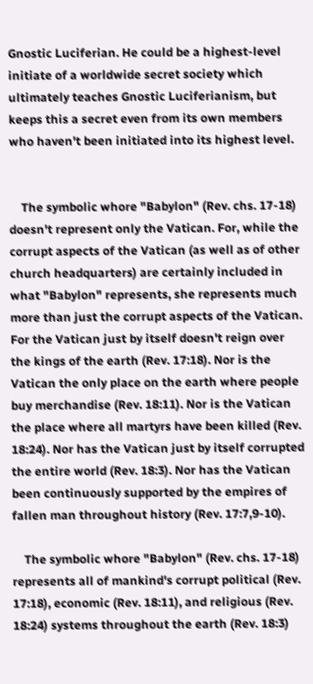Gnostic Luciferian. He could be a highest-level initiate of a worldwide secret society which ultimately teaches Gnostic Luciferianism, but keeps this a secret even from its own members who haven't been initiated into its highest level.


    The symbolic whore "Babylon" (Rev. chs. 17-18) doesn't represent only the Vatican. For, while the corrupt aspects of the Vatican (as well as of other church headquarters) are certainly included in what "Babylon" represents, she represents much more than just the corrupt aspects of the Vatican. For the Vatican just by itself doesn't reign over the kings of the earth (Rev. 17:18). Nor is the Vatican the only place on the earth where people buy merchandise (Rev. 18:11). Nor is the Vatican the place where all martyrs have been killed (Rev. 18:24). Nor has the Vatican just by itself corrupted the entire world (Rev. 18:3). Nor has the Vatican been continuously supported by the empires of fallen man throughout history (Rev. 17:7,9-10).

    The symbolic whore "Babylon" (Rev. chs. 17-18) represents all of mankind's corrupt political (Rev. 17:18), economic (Rev. 18:11), and religious (Rev. 18:24) systems throughout the earth (Rev. 18:3)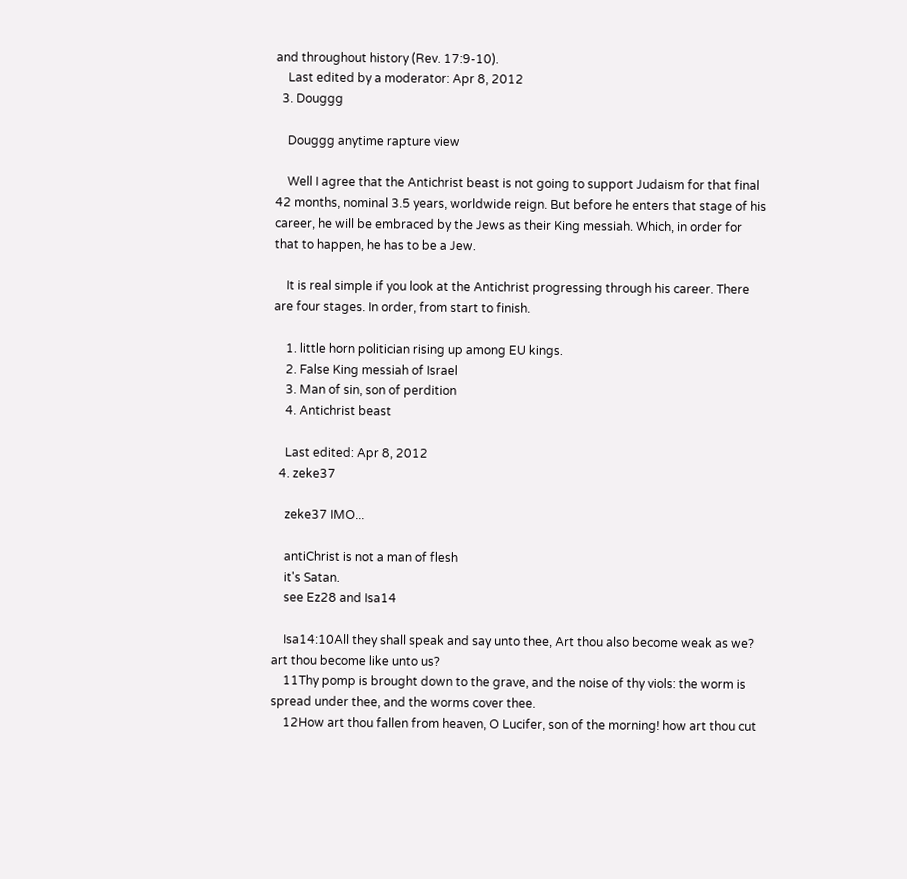and throughout history (Rev. 17:9-10).
    Last edited by a moderator: Apr 8, 2012
  3. Douggg

    Douggg anytime rapture view

    Well I agree that the Antichrist beast is not going to support Judaism for that final 42 months, nominal 3.5 years, worldwide reign. But before he enters that stage of his career, he will be embraced by the Jews as their King messiah. Which, in order for that to happen, he has to be a Jew.

    It is real simple if you look at the Antichrist progressing through his career. There are four stages. In order, from start to finish.

    1. little horn politician rising up among EU kings.
    2. False King messiah of Israel
    3. Man of sin, son of perdition
    4. Antichrist beast

    Last edited: Apr 8, 2012
  4. zeke37

    zeke37 IMO...

    antiChrist is not a man of flesh
    it's Satan.
    see Ez28 and Isa14

    Isa14:10All they shall speak and say unto thee, Art thou also become weak as we? art thou become like unto us?
    11Thy pomp is brought down to the grave, and the noise of thy viols: the worm is spread under thee, and the worms cover thee.
    12How art thou fallen from heaven, O Lucifer, son of the morning! how art thou cut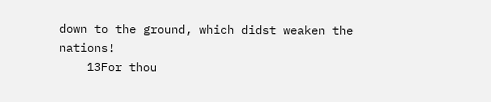down to the ground, which didst weaken the nations!
    13For thou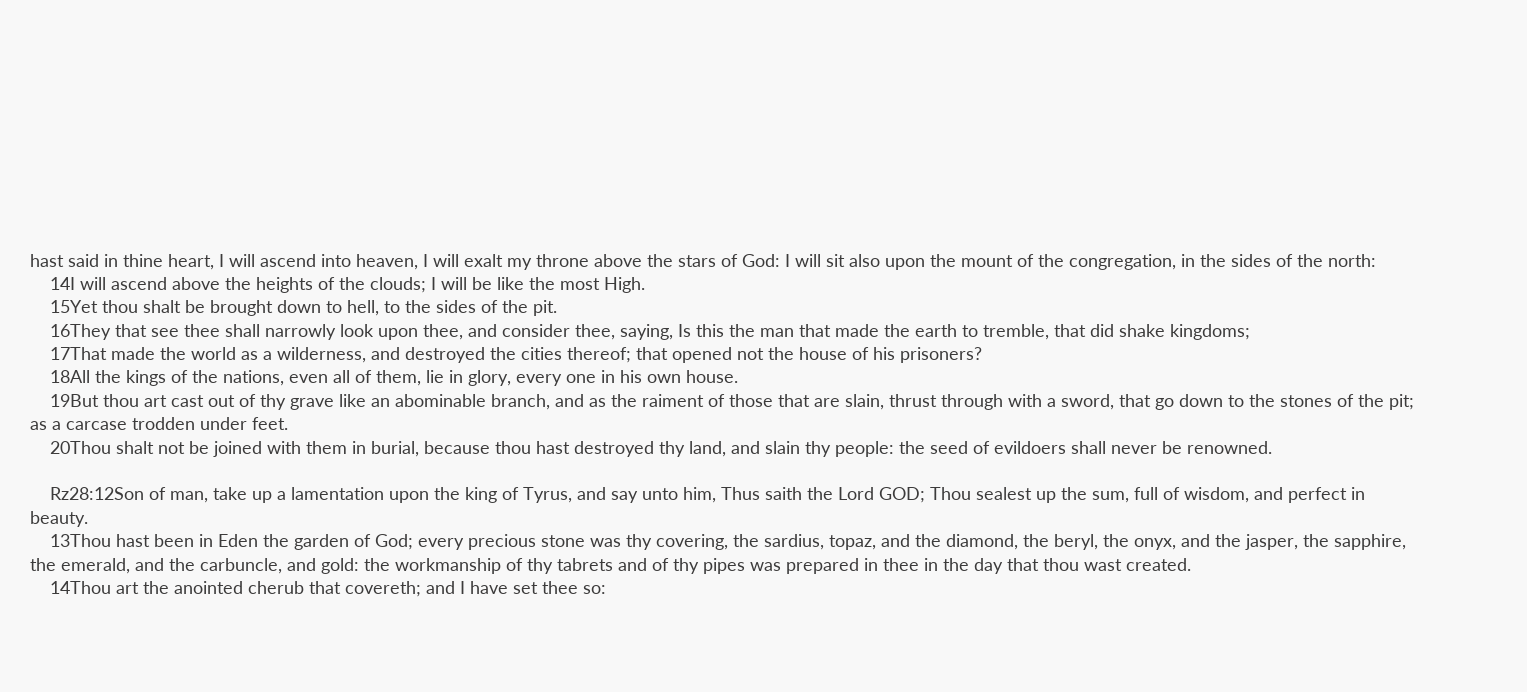hast said in thine heart, I will ascend into heaven, I will exalt my throne above the stars of God: I will sit also upon the mount of the congregation, in the sides of the north:
    14I will ascend above the heights of the clouds; I will be like the most High.
    15Yet thou shalt be brought down to hell, to the sides of the pit.
    16They that see thee shall narrowly look upon thee, and consider thee, saying, Is this the man that made the earth to tremble, that did shake kingdoms;
    17That made the world as a wilderness, and destroyed the cities thereof; that opened not the house of his prisoners?
    18All the kings of the nations, even all of them, lie in glory, every one in his own house.
    19But thou art cast out of thy grave like an abominable branch, and as the raiment of those that are slain, thrust through with a sword, that go down to the stones of the pit; as a carcase trodden under feet.
    20Thou shalt not be joined with them in burial, because thou hast destroyed thy land, and slain thy people: the seed of evildoers shall never be renowned.

    Rz28:12Son of man, take up a lamentation upon the king of Tyrus, and say unto him, Thus saith the Lord GOD; Thou sealest up the sum, full of wisdom, and perfect in beauty.
    13Thou hast been in Eden the garden of God; every precious stone was thy covering, the sardius, topaz, and the diamond, the beryl, the onyx, and the jasper, the sapphire, the emerald, and the carbuncle, and gold: the workmanship of thy tabrets and of thy pipes was prepared in thee in the day that thou wast created.
    14Thou art the anointed cherub that covereth; and I have set thee so: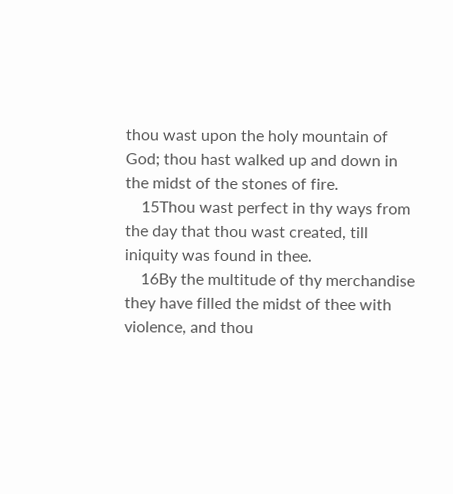thou wast upon the holy mountain of God; thou hast walked up and down in the midst of the stones of fire.
    15Thou wast perfect in thy ways from the day that thou wast created, till iniquity was found in thee.
    16By the multitude of thy merchandise they have filled the midst of thee with violence, and thou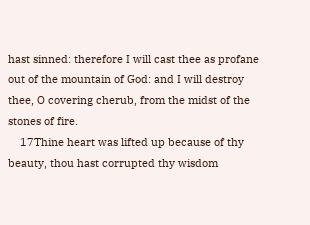hast sinned: therefore I will cast thee as profane out of the mountain of God: and I will destroy thee, O covering cherub, from the midst of the stones of fire.
    17Thine heart was lifted up because of thy beauty, thou hast corrupted thy wisdom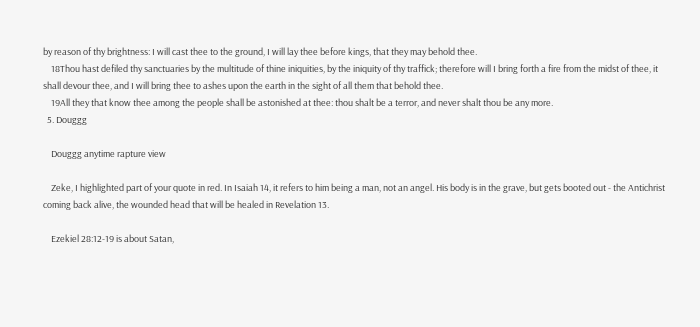by reason of thy brightness: I will cast thee to the ground, I will lay thee before kings, that they may behold thee.
    18Thou hast defiled thy sanctuaries by the multitude of thine iniquities, by the iniquity of thy traffick; therefore will I bring forth a fire from the midst of thee, it shall devour thee, and I will bring thee to ashes upon the earth in the sight of all them that behold thee.
    19All they that know thee among the people shall be astonished at thee: thou shalt be a terror, and never shalt thou be any more.
  5. Douggg

    Douggg anytime rapture view

    Zeke, I highlighted part of your quote in red. In Isaiah 14, it refers to him being a man, not an angel. His body is in the grave, but gets booted out - the Antichrist coming back alive, the wounded head that will be healed in Revelation 13.

    Ezekiel 28:12-19 is about Satan,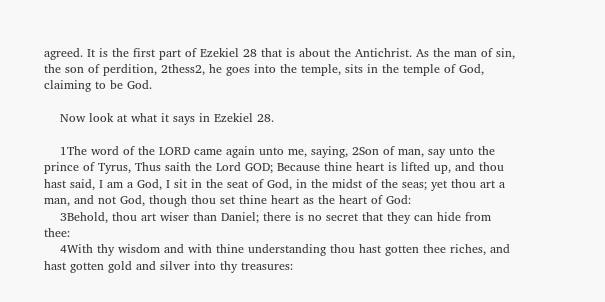agreed. It is the first part of Ezekiel 28 that is about the Antichrist. As the man of sin, the son of perdition, 2thess2, he goes into the temple, sits in the temple of God, claiming to be God.

    Now look at what it says in Ezekiel 28.

    1The word of the LORD came again unto me, saying, 2Son of man, say unto the prince of Tyrus, Thus saith the Lord GOD; Because thine heart is lifted up, and thou hast said, I am a God, I sit in the seat of God, in the midst of the seas; yet thou art a man, and not God, though thou set thine heart as the heart of God:
    3Behold, thou art wiser than Daniel; there is no secret that they can hide from thee:
    4With thy wisdom and with thine understanding thou hast gotten thee riches, and hast gotten gold and silver into thy treasures: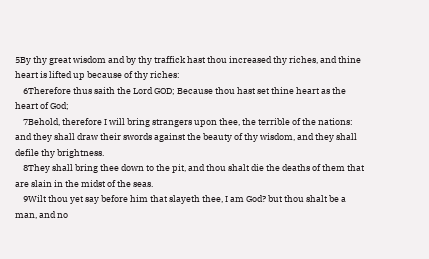5By thy great wisdom and by thy traffick hast thou increased thy riches, and thine heart is lifted up because of thy riches:
    6Therefore thus saith the Lord GOD; Because thou hast set thine heart as the heart of God;
    7Behold, therefore I will bring strangers upon thee, the terrible of the nations: and they shall draw their swords against the beauty of thy wisdom, and they shall defile thy brightness.
    8They shall bring thee down to the pit, and thou shalt die the deaths of them that are slain in the midst of the seas.
    9Wilt thou yet say before him that slayeth thee, I am God? but thou shalt be a man, and no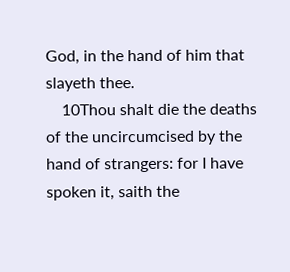God, in the hand of him that slayeth thee.
    10Thou shalt die the deaths of the uncircumcised by the hand of strangers: for I have spoken it, saith the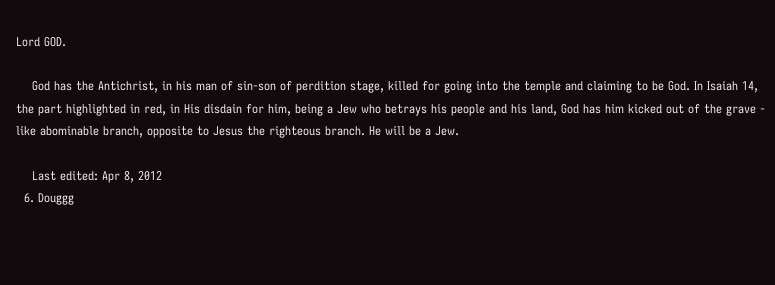Lord GOD.

    God has the Antichrist, in his man of sin-son of perdition stage, killed for going into the temple and claiming to be God. In Isaiah 14, the part highlighted in red, in His disdain for him, being a Jew who betrays his people and his land, God has him kicked out of the grave - like abominable branch, opposite to Jesus the righteous branch. He will be a Jew.

    Last edited: Apr 8, 2012
  6. Douggg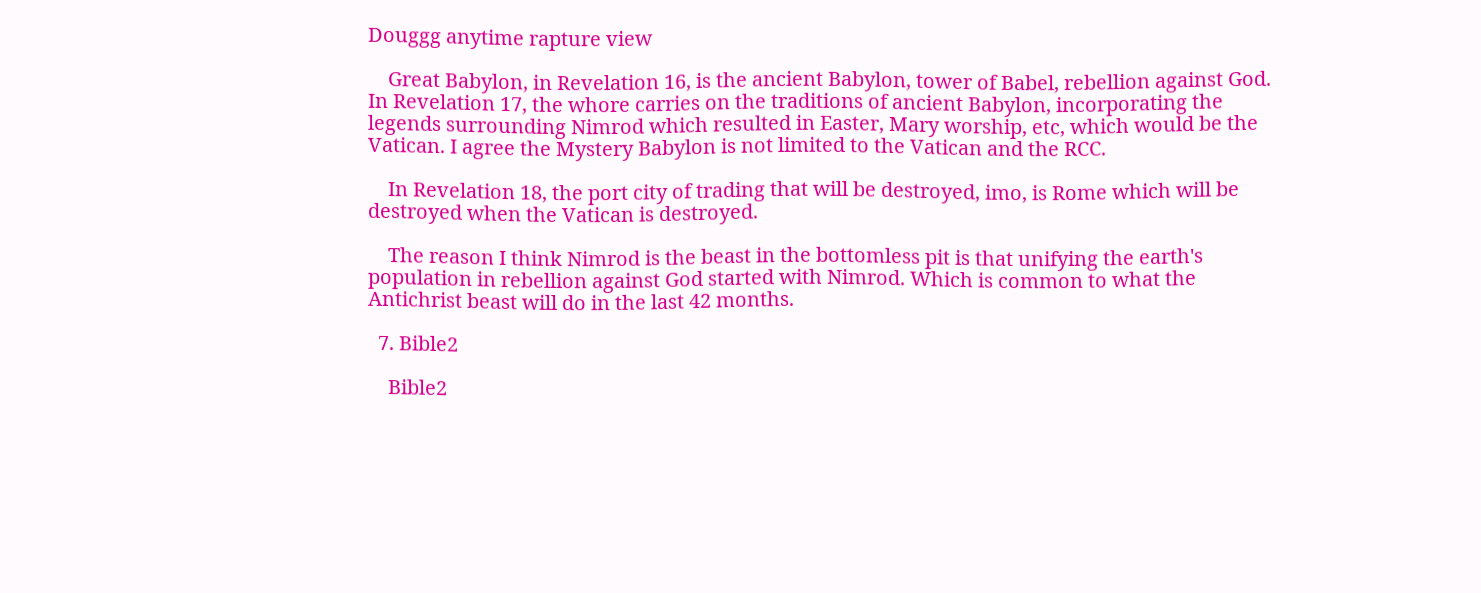Douggg anytime rapture view

    Great Babylon, in Revelation 16, is the ancient Babylon, tower of Babel, rebellion against God. In Revelation 17, the whore carries on the traditions of ancient Babylon, incorporating the legends surrounding Nimrod which resulted in Easter, Mary worship, etc, which would be the Vatican. I agree the Mystery Babylon is not limited to the Vatican and the RCC.

    In Revelation 18, the port city of trading that will be destroyed, imo, is Rome which will be destroyed when the Vatican is destroyed.

    The reason I think Nimrod is the beast in the bottomless pit is that unifying the earth's population in rebellion against God started with Nimrod. Which is common to what the Antichrist beast will do in the last 42 months.

  7. Bible2

    Bible2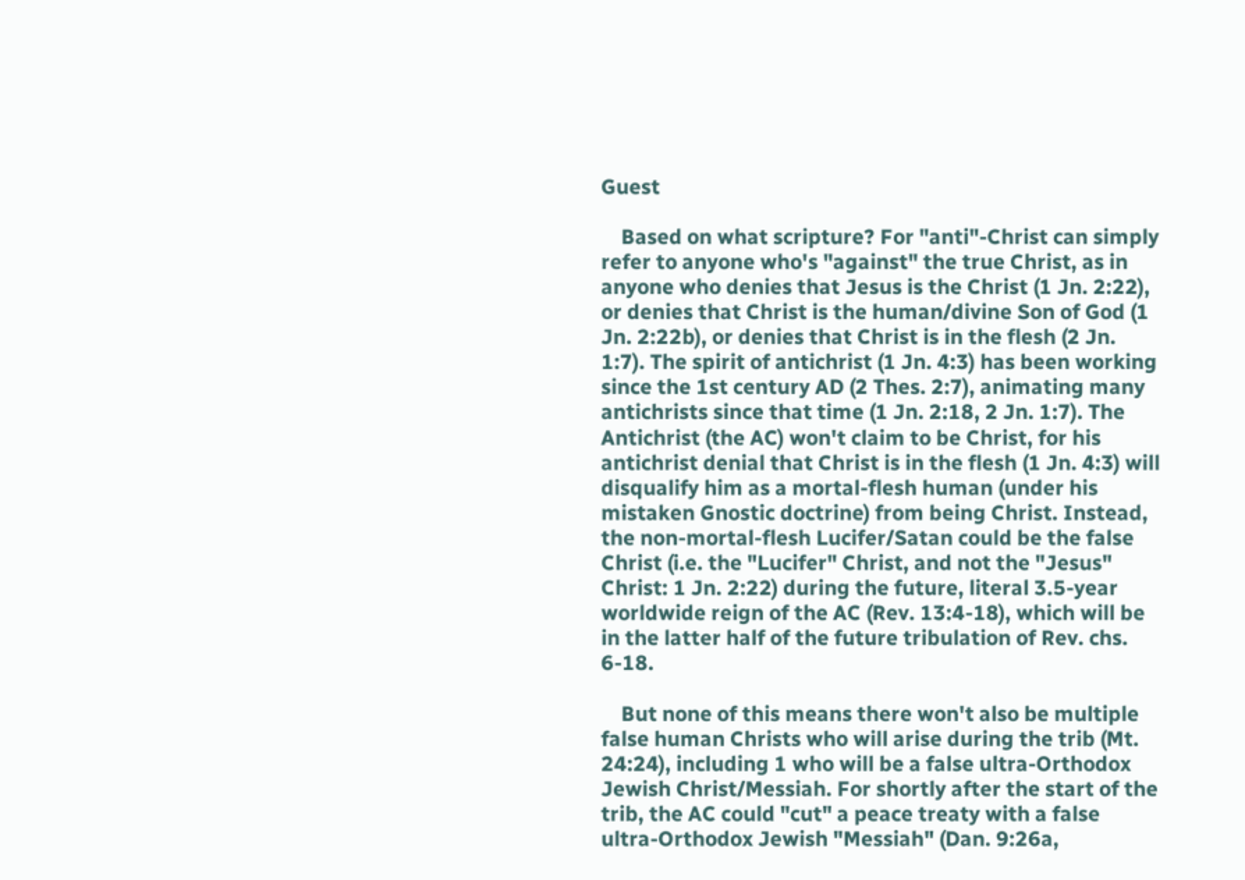Guest

    Based on what scripture? For "anti"-Christ can simply refer to anyone who's "against" the true Christ, as in anyone who denies that Jesus is the Christ (1 Jn. 2:22), or denies that Christ is the human/divine Son of God (1 Jn. 2:22b), or denies that Christ is in the flesh (2 Jn. 1:7). The spirit of antichrist (1 Jn. 4:3) has been working since the 1st century AD (2 Thes. 2:7), animating many antichrists since that time (1 Jn. 2:18, 2 Jn. 1:7). The Antichrist (the AC) won't claim to be Christ, for his antichrist denial that Christ is in the flesh (1 Jn. 4:3) will disqualify him as a mortal-flesh human (under his mistaken Gnostic doctrine) from being Christ. Instead, the non-mortal-flesh Lucifer/Satan could be the false Christ (i.e. the "Lucifer" Christ, and not the "Jesus" Christ: 1 Jn. 2:22) during the future, literal 3.5-year worldwide reign of the AC (Rev. 13:4-18), which will be in the latter half of the future tribulation of Rev. chs. 6-18.

    But none of this means there won't also be multiple false human Christs who will arise during the trib (Mt. 24:24), including 1 who will be a false ultra-Orthodox Jewish Christ/Messiah. For shortly after the start of the trib, the AC could "cut" a peace treaty with a false ultra-Orthodox Jewish "Messiah" (Dan. 9:26a,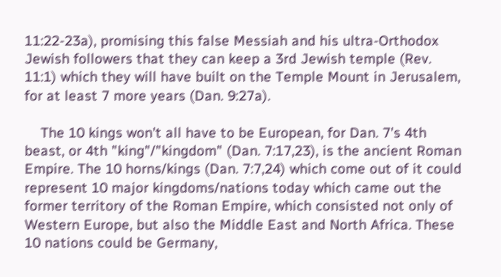11:22-23a), promising this false Messiah and his ultra-Orthodox Jewish followers that they can keep a 3rd Jewish temple (Rev. 11:1) which they will have built on the Temple Mount in Jerusalem, for at least 7 more years (Dan. 9:27a).

    The 10 kings won't all have to be European, for Dan. 7's 4th beast, or 4th "king"/"kingdom" (Dan. 7:17,23), is the ancient Roman Empire. The 10 horns/kings (Dan. 7:7,24) which come out of it could represent 10 major kingdoms/nations today which came out the former territory of the Roman Empire, which consisted not only of Western Europe, but also the Middle East and North Africa. These 10 nations could be Germany,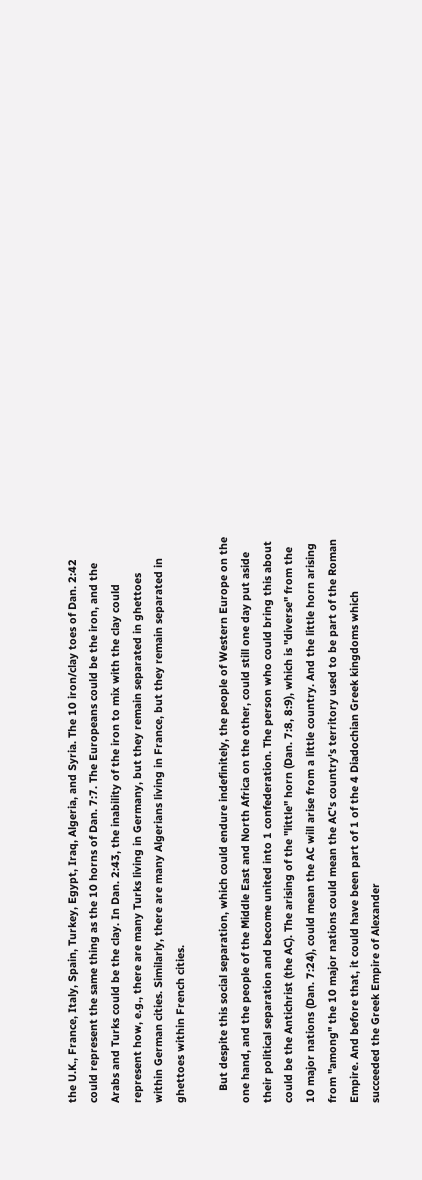the U.K., France, Italy, Spain, Turkey, Egypt, Iraq, Algeria, and Syria. The 10 iron/clay toes of Dan. 2:42 could represent the same thing as the 10 horns of Dan. 7:7. The Europeans could be the iron, and the Arabs and Turks could be the clay. In Dan. 2:43, the inability of the iron to mix with the clay could represent how, e.g., there are many Turks living in Germany, but they remain separated in ghettoes within German cities. Similarly, there are many Algerians living in France, but they remain separated in ghettoes within French cities.

    But despite this social separation, which could endure indefinitely, the people of Western Europe on the one hand, and the people of the Middle East and North Africa on the other, could still one day put aside their political separation and become united into 1 confederation. The person who could bring this about could be the Antichrist (the AC). The arising of the "little" horn (Dan. 7:8, 8:9), which is "diverse" from the 10 major nations (Dan. 7:24), could mean the AC will arise from a little country. And the little horn arising from "among" the 10 major nations could mean the AC's country's territory used to be part of the Roman Empire. And before that, it could have been part of 1 of the 4 Diadochian Greek kingdoms which succeeded the Greek Empire of Alexander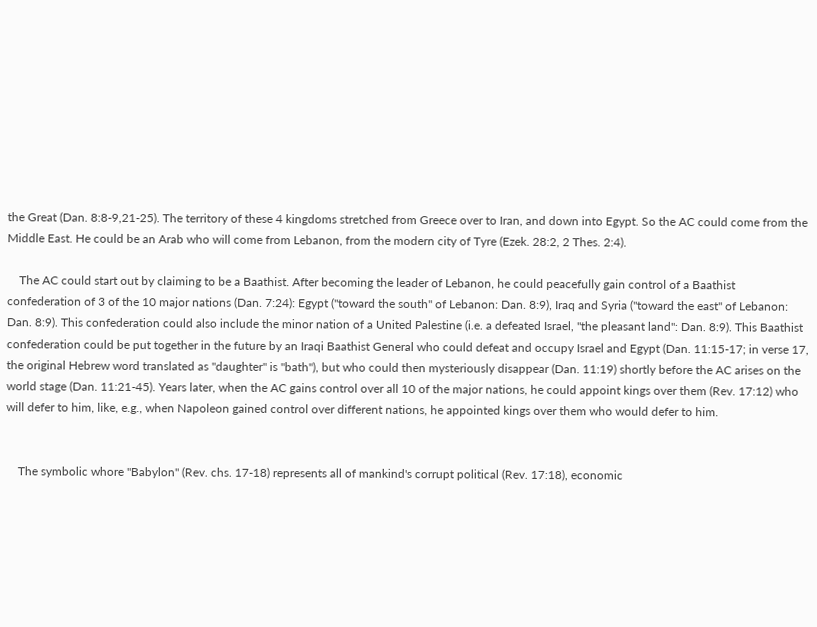the Great (Dan. 8:8-9,21-25). The territory of these 4 kingdoms stretched from Greece over to Iran, and down into Egypt. So the AC could come from the Middle East. He could be an Arab who will come from Lebanon, from the modern city of Tyre (Ezek. 28:2, 2 Thes. 2:4).

    The AC could start out by claiming to be a Baathist. After becoming the leader of Lebanon, he could peacefully gain control of a Baathist confederation of 3 of the 10 major nations (Dan. 7:24): Egypt ("toward the south" of Lebanon: Dan. 8:9), Iraq and Syria ("toward the east" of Lebanon: Dan. 8:9). This confederation could also include the minor nation of a United Palestine (i.e. a defeated Israel, "the pleasant land": Dan. 8:9). This Baathist confederation could be put together in the future by an Iraqi Baathist General who could defeat and occupy Israel and Egypt (Dan. 11:15-17; in verse 17, the original Hebrew word translated as "daughter" is "bath"), but who could then mysteriously disappear (Dan. 11:19) shortly before the AC arises on the world stage (Dan. 11:21-45). Years later, when the AC gains control over all 10 of the major nations, he could appoint kings over them (Rev. 17:12) who will defer to him, like, e.g., when Napoleon gained control over different nations, he appointed kings over them who would defer to him.


    The symbolic whore "Babylon" (Rev. chs. 17-18) represents all of mankind's corrupt political (Rev. 17:18), economic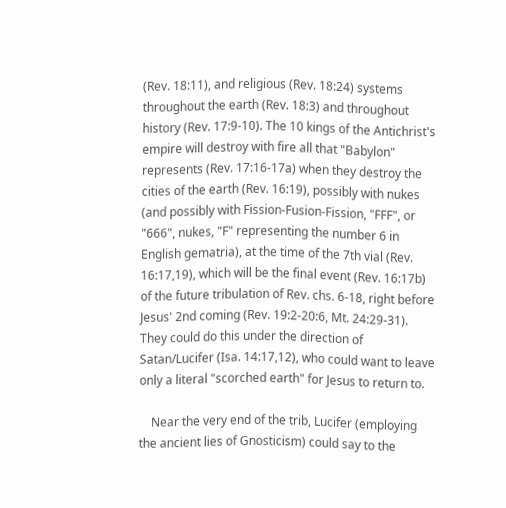(Rev. 18:11), and religious (Rev. 18:24) systems throughout the earth (Rev. 18:3) and throughout history (Rev. 17:9-10). The 10 kings of the Antichrist's empire will destroy with fire all that "Babylon" represents (Rev. 17:16-17a) when they destroy the cities of the earth (Rev. 16:19), possibly with nukes (and possibly with Fission-Fusion-Fission, "FFF", or "666", nukes, "F" representing the number 6 in English gematria), at the time of the 7th vial (Rev. 16:17,19), which will be the final event (Rev. 16:17b) of the future tribulation of Rev. chs. 6-18, right before Jesus' 2nd coming (Rev. 19:2-20:6, Mt. 24:29-31). They could do this under the direction of Satan/Lucifer (Isa. 14:17,12), who could want to leave only a literal "scorched earth" for Jesus to return to.

    Near the very end of the trib, Lucifer (employing the ancient lies of Gnosticism) could say to the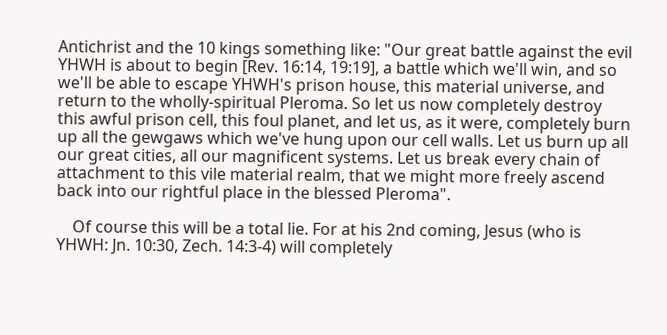Antichrist and the 10 kings something like: "Our great battle against the evil YHWH is about to begin [Rev. 16:14, 19:19], a battle which we'll win, and so we'll be able to escape YHWH's prison house, this material universe, and return to the wholly-spiritual Pleroma. So let us now completely destroy this awful prison cell, this foul planet, and let us, as it were, completely burn up all the gewgaws which we've hung upon our cell walls. Let us burn up all our great cities, all our magnificent systems. Let us break every chain of attachment to this vile material realm, that we might more freely ascend back into our rightful place in the blessed Pleroma".

    Of course this will be a total lie. For at his 2nd coming, Jesus (who is YHWH: Jn. 10:30, Zech. 14:3-4) will completely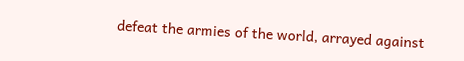defeat the armies of the world, arrayed against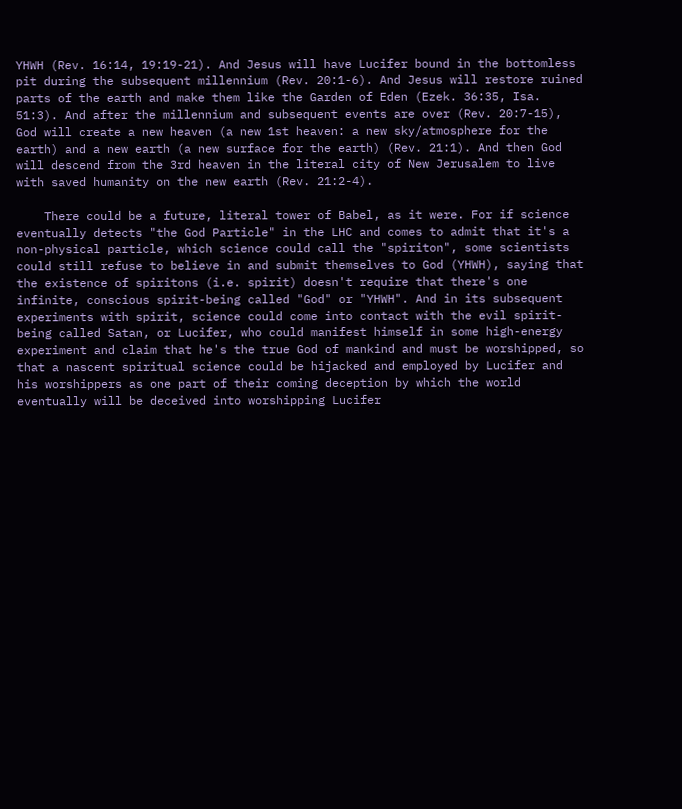YHWH (Rev. 16:14, 19:19-21). And Jesus will have Lucifer bound in the bottomless pit during the subsequent millennium (Rev. 20:1-6). And Jesus will restore ruined parts of the earth and make them like the Garden of Eden (Ezek. 36:35, Isa. 51:3). And after the millennium and subsequent events are over (Rev. 20:7-15), God will create a new heaven (a new 1st heaven: a new sky/atmosphere for the earth) and a new earth (a new surface for the earth) (Rev. 21:1). And then God will descend from the 3rd heaven in the literal city of New Jerusalem to live with saved humanity on the new earth (Rev. 21:2-4).

    There could be a future, literal tower of Babel, as it were. For if science eventually detects "the God Particle" in the LHC and comes to admit that it's a non-physical particle, which science could call the "spiriton", some scientists could still refuse to believe in and submit themselves to God (YHWH), saying that the existence of spiritons (i.e. spirit) doesn't require that there's one infinite, conscious spirit-being called "God" or "YHWH". And in its subsequent experiments with spirit, science could come into contact with the evil spirit-being called Satan, or Lucifer, who could manifest himself in some high-energy experiment and claim that he's the true God of mankind and must be worshipped, so that a nascent spiritual science could be hijacked and employed by Lucifer and his worshippers as one part of their coming deception by which the world eventually will be deceived into worshipping Lucifer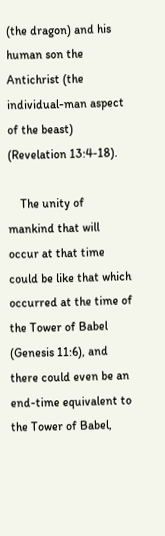(the dragon) and his human son the Antichrist (the individual-man aspect of the beast) (Revelation 13:4-18).

    The unity of mankind that will occur at that time could be like that which occurred at the time of the Tower of Babel (Genesis 11:6), and there could even be an end-time equivalent to the Tower of Babel,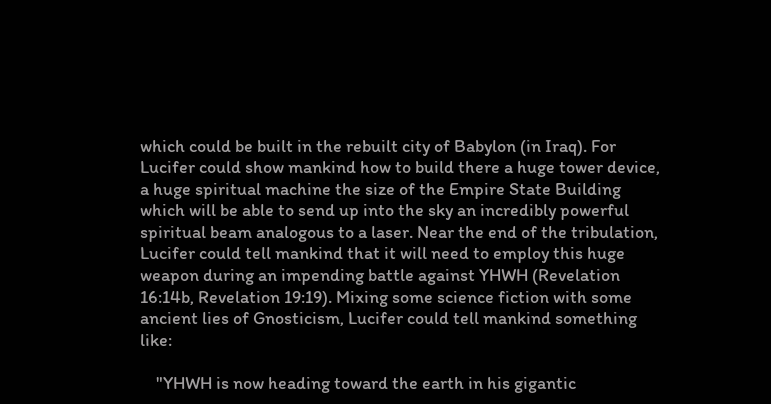which could be built in the rebuilt city of Babylon (in Iraq). For Lucifer could show mankind how to build there a huge tower device, a huge spiritual machine the size of the Empire State Building which will be able to send up into the sky an incredibly powerful spiritual beam analogous to a laser. Near the end of the tribulation, Lucifer could tell mankind that it will need to employ this huge weapon during an impending battle against YHWH (Revelation 16:14b, Revelation 19:19). Mixing some science fiction with some ancient lies of Gnosticism, Lucifer could tell mankind something like:

    "YHWH is now heading toward the earth in his gigantic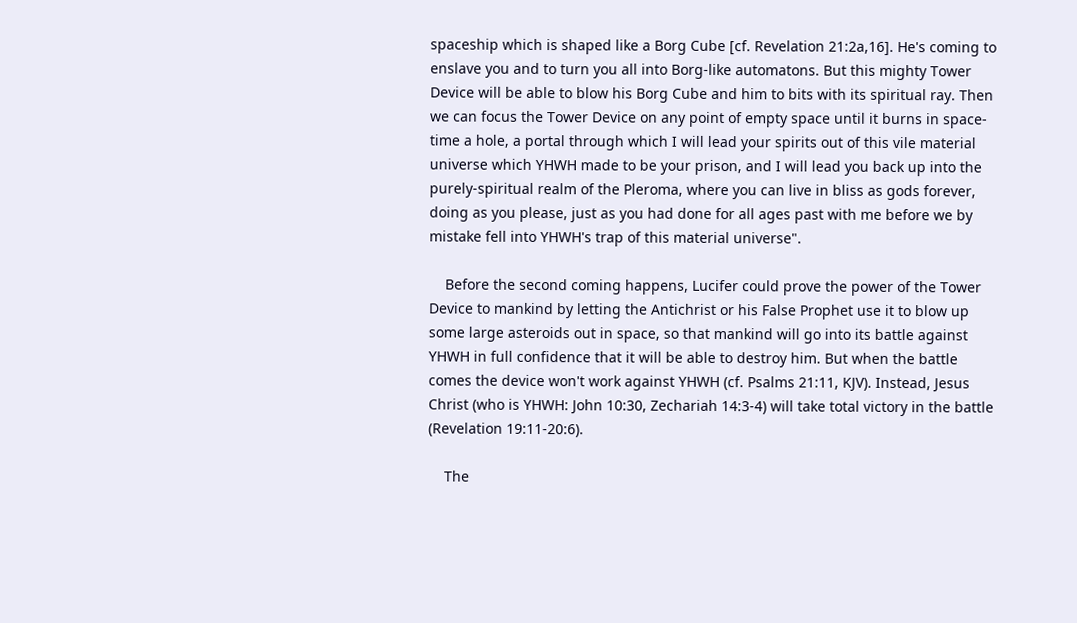spaceship which is shaped like a Borg Cube [cf. Revelation 21:2a,16]. He's coming to enslave you and to turn you all into Borg-like automatons. But this mighty Tower Device will be able to blow his Borg Cube and him to bits with its spiritual ray. Then we can focus the Tower Device on any point of empty space until it burns in space-time a hole, a portal through which I will lead your spirits out of this vile material universe which YHWH made to be your prison, and I will lead you back up into the purely-spiritual realm of the Pleroma, where you can live in bliss as gods forever, doing as you please, just as you had done for all ages past with me before we by mistake fell into YHWH's trap of this material universe".

    Before the second coming happens, Lucifer could prove the power of the Tower Device to mankind by letting the Antichrist or his False Prophet use it to blow up some large asteroids out in space, so that mankind will go into its battle against YHWH in full confidence that it will be able to destroy him. But when the battle comes the device won't work against YHWH (cf. Psalms 21:11, KJV). Instead, Jesus Christ (who is YHWH: John 10:30, Zechariah 14:3-4) will take total victory in the battle (Revelation 19:11-20:6).

    The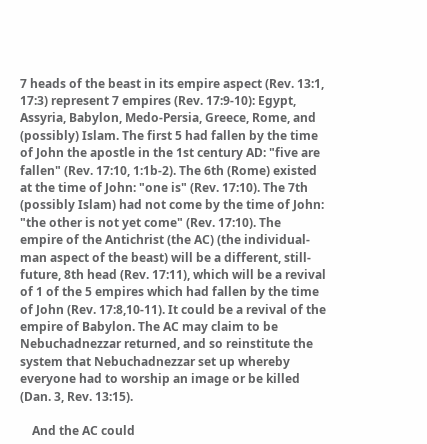7 heads of the beast in its empire aspect (Rev. 13:1, 17:3) represent 7 empires (Rev. 17:9-10): Egypt, Assyria, Babylon, Medo-Persia, Greece, Rome, and (possibly) Islam. The first 5 had fallen by the time of John the apostle in the 1st century AD: "five are fallen" (Rev. 17:10, 1:1b-2). The 6th (Rome) existed at the time of John: "one is" (Rev. 17:10). The 7th (possibly Islam) had not come by the time of John: "the other is not yet come" (Rev. 17:10). The empire of the Antichrist (the AC) (the individual-man aspect of the beast) will be a different, still-future, 8th head (Rev. 17:11), which will be a revival of 1 of the 5 empires which had fallen by the time of John (Rev. 17:8,10-11). It could be a revival of the empire of Babylon. The AC may claim to be Nebuchadnezzar returned, and so reinstitute the system that Nebuchadnezzar set up whereby everyone had to worship an image or be killed (Dan. 3, Rev. 13:15).

    And the AC could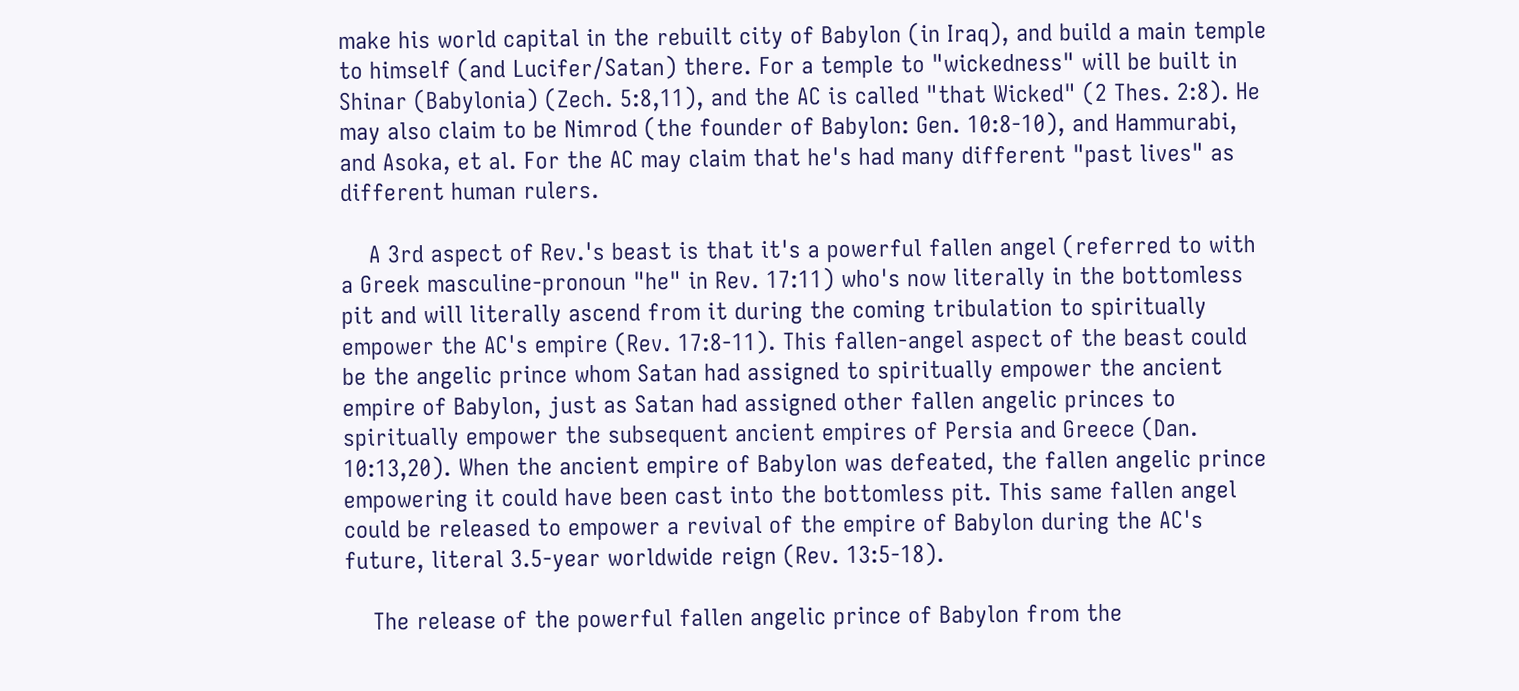make his world capital in the rebuilt city of Babylon (in Iraq), and build a main temple to himself (and Lucifer/Satan) there. For a temple to "wickedness" will be built in Shinar (Babylonia) (Zech. 5:8,11), and the AC is called "that Wicked" (2 Thes. 2:8). He may also claim to be Nimrod (the founder of Babylon: Gen. 10:8-10), and Hammurabi, and Asoka, et al. For the AC may claim that he's had many different "past lives" as different human rulers.

    A 3rd aspect of Rev.'s beast is that it's a powerful fallen angel (referred to with a Greek masculine-pronoun "he" in Rev. 17:11) who's now literally in the bottomless pit and will literally ascend from it during the coming tribulation to spiritually empower the AC's empire (Rev. 17:8-11). This fallen-angel aspect of the beast could be the angelic prince whom Satan had assigned to spiritually empower the ancient empire of Babylon, just as Satan had assigned other fallen angelic princes to spiritually empower the subsequent ancient empires of Persia and Greece (Dan. 10:13,20). When the ancient empire of Babylon was defeated, the fallen angelic prince empowering it could have been cast into the bottomless pit. This same fallen angel could be released to empower a revival of the empire of Babylon during the AC's future, literal 3.5-year worldwide reign (Rev. 13:5-18).

    The release of the powerful fallen angelic prince of Babylon from the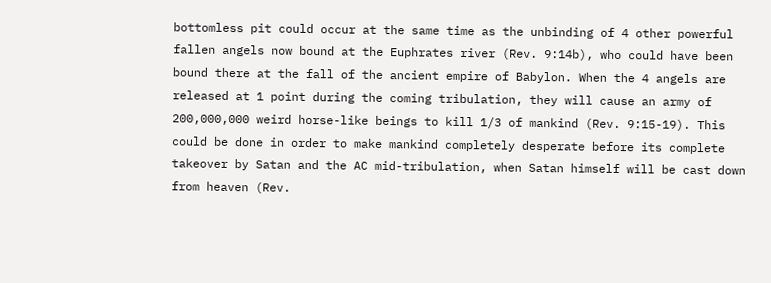bottomless pit could occur at the same time as the unbinding of 4 other powerful fallen angels now bound at the Euphrates river (Rev. 9:14b), who could have been bound there at the fall of the ancient empire of Babylon. When the 4 angels are released at 1 point during the coming tribulation, they will cause an army of 200,000,000 weird horse-like beings to kill 1/3 of mankind (Rev. 9:15-19). This could be done in order to make mankind completely desperate before its complete takeover by Satan and the AC mid-tribulation, when Satan himself will be cast down from heaven (Rev.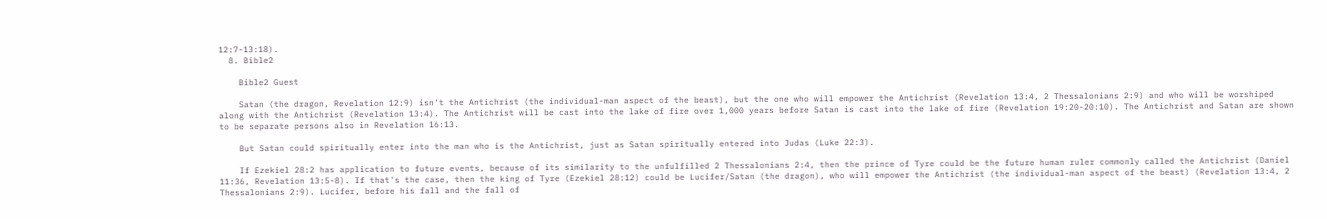12:7-13:18).
  8. Bible2

    Bible2 Guest

    Satan (the dragon, Revelation 12:9) isn't the Antichrist (the individual-man aspect of the beast), but the one who will empower the Antichrist (Revelation 13:4, 2 Thessalonians 2:9) and who will be worshiped along with the Antichrist (Revelation 13:4). The Antichrist will be cast into the lake of fire over 1,000 years before Satan is cast into the lake of fire (Revelation 19:20-20:10). The Antichrist and Satan are shown to be separate persons also in Revelation 16:13.

    But Satan could spiritually enter into the man who is the Antichrist, just as Satan spiritually entered into Judas (Luke 22:3).

    If Ezekiel 28:2 has application to future events, because of its similarity to the unfulfilled 2 Thessalonians 2:4, then the prince of Tyre could be the future human ruler commonly called the Antichrist (Daniel 11:36, Revelation 13:5-8). If that's the case, then the king of Tyre (Ezekiel 28:12) could be Lucifer/Satan (the dragon), who will empower the Antichrist (the individual-man aspect of the beast) (Revelation 13:4, 2 Thessalonians 2:9). Lucifer, before his fall and the fall of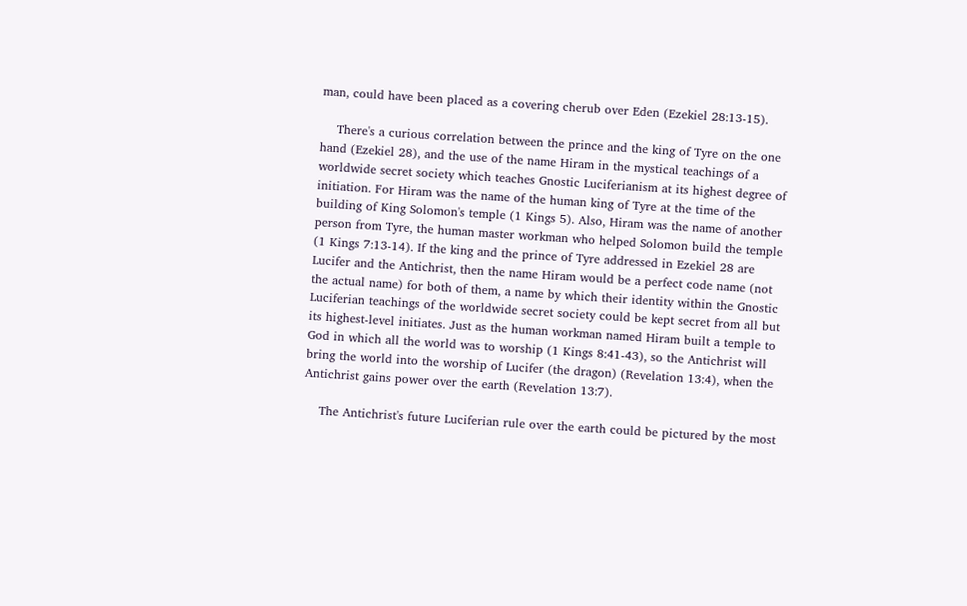man, could have been placed as a covering cherub over Eden (Ezekiel 28:13-15).

    There's a curious correlation between the prince and the king of Tyre on the one hand (Ezekiel 28), and the use of the name Hiram in the mystical teachings of a worldwide secret society which teaches Gnostic Luciferianism at its highest degree of initiation. For Hiram was the name of the human king of Tyre at the time of the building of King Solomon's temple (1 Kings 5). Also, Hiram was the name of another person from Tyre, the human master workman who helped Solomon build the temple (1 Kings 7:13-14). If the king and the prince of Tyre addressed in Ezekiel 28 are Lucifer and the Antichrist, then the name Hiram would be a perfect code name (not the actual name) for both of them, a name by which their identity within the Gnostic Luciferian teachings of the worldwide secret society could be kept secret from all but its highest-level initiates. Just as the human workman named Hiram built a temple to God in which all the world was to worship (1 Kings 8:41-43), so the Antichrist will bring the world into the worship of Lucifer (the dragon) (Revelation 13:4), when the Antichrist gains power over the earth (Revelation 13:7).

    The Antichrist's future Luciferian rule over the earth could be pictured by the most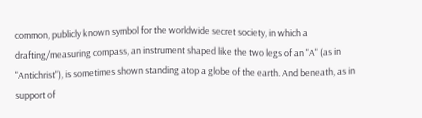common, publicly known symbol for the worldwide secret society, in which a drafting/measuring compass, an instrument shaped like the two legs of an "A" (as in "Antichrist"), is sometimes shown standing atop a globe of the earth. And beneath, as in support of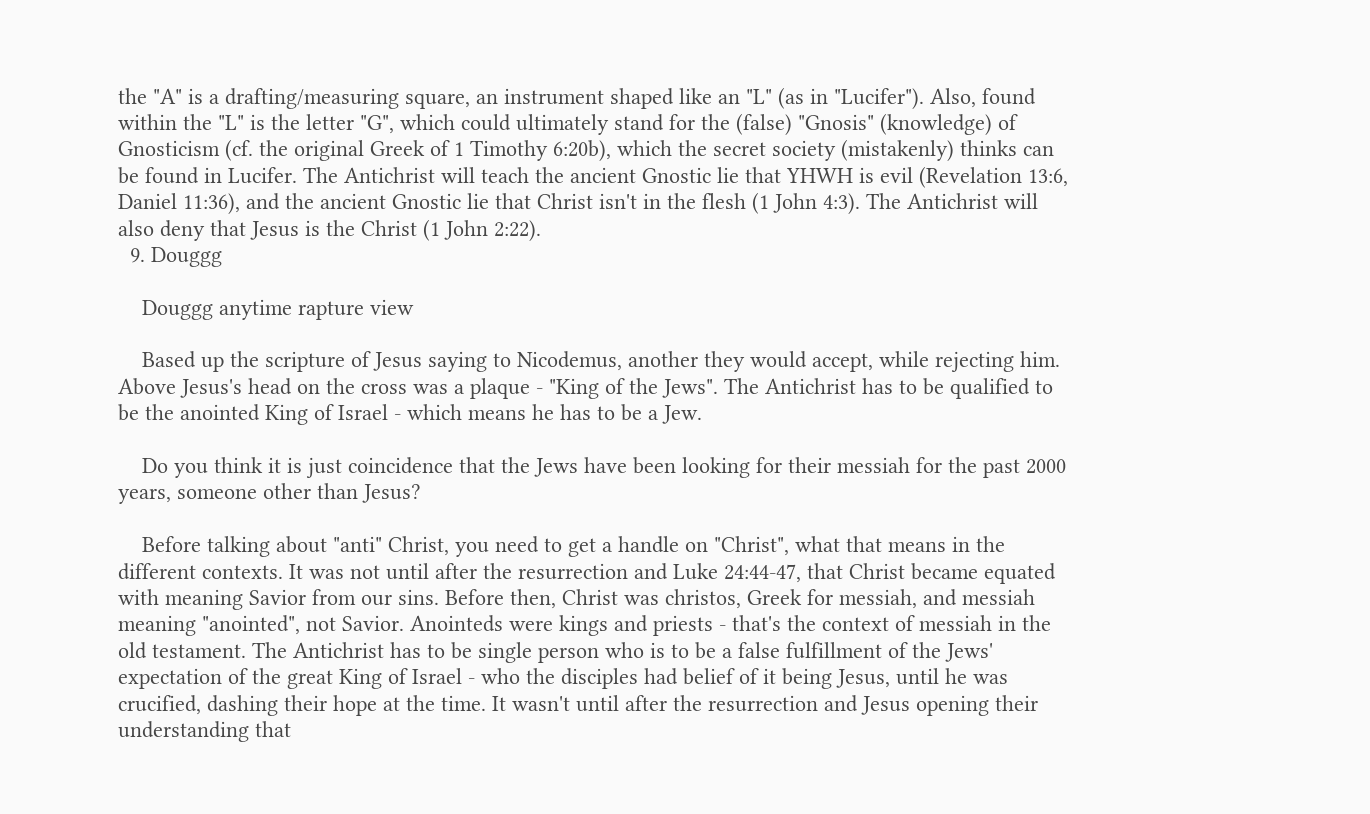the "A" is a drafting/measuring square, an instrument shaped like an "L" (as in "Lucifer"). Also, found within the "L" is the letter "G", which could ultimately stand for the (false) "Gnosis" (knowledge) of Gnosticism (cf. the original Greek of 1 Timothy 6:20b), which the secret society (mistakenly) thinks can be found in Lucifer. The Antichrist will teach the ancient Gnostic lie that YHWH is evil (Revelation 13:6, Daniel 11:36), and the ancient Gnostic lie that Christ isn't in the flesh (1 John 4:3). The Antichrist will also deny that Jesus is the Christ (1 John 2:22).
  9. Douggg

    Douggg anytime rapture view

    Based up the scripture of Jesus saying to Nicodemus, another they would accept, while rejecting him. Above Jesus's head on the cross was a plaque - "King of the Jews". The Antichrist has to be qualified to be the anointed King of Israel - which means he has to be a Jew.

    Do you think it is just coincidence that the Jews have been looking for their messiah for the past 2000 years, someone other than Jesus?

    Before talking about "anti" Christ, you need to get a handle on "Christ", what that means in the different contexts. It was not until after the resurrection and Luke 24:44-47, that Christ became equated with meaning Savior from our sins. Before then, Christ was christos, Greek for messiah, and messiah meaning "anointed", not Savior. Anointeds were kings and priests - that's the context of messiah in the old testament. The Antichrist has to be single person who is to be a false fulfillment of the Jews' expectation of the great King of Israel - who the disciples had belief of it being Jesus, until he was crucified, dashing their hope at the time. It wasn't until after the resurrection and Jesus opening their understanding that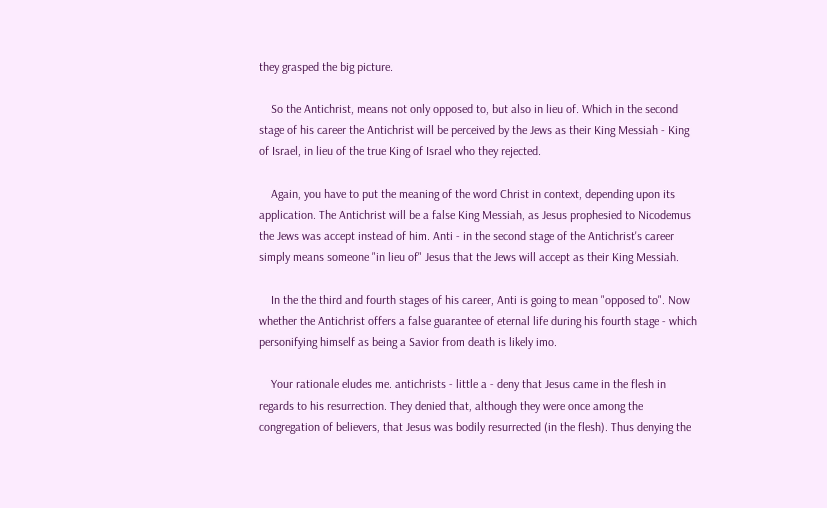they grasped the big picture.

    So the Antichrist, means not only opposed to, but also in lieu of. Which in the second stage of his career the Antichrist will be perceived by the Jews as their King Messiah - King of Israel, in lieu of the true King of Israel who they rejected.

    Again, you have to put the meaning of the word Christ in context, depending upon its application. The Antichrist will be a false King Messiah, as Jesus prophesied to Nicodemus the Jews was accept instead of him. Anti - in the second stage of the Antichrist's career simply means someone "in lieu of" Jesus that the Jews will accept as their King Messiah.

    In the the third and fourth stages of his career, Anti is going to mean "opposed to". Now whether the Antichrist offers a false guarantee of eternal life during his fourth stage - which personifying himself as being a Savior from death is likely imo.

    Your rationale eludes me. antichrists - little a - deny that Jesus came in the flesh in regards to his resurrection. They denied that, although they were once among the congregation of believers, that Jesus was bodily resurrected (in the flesh). Thus denying the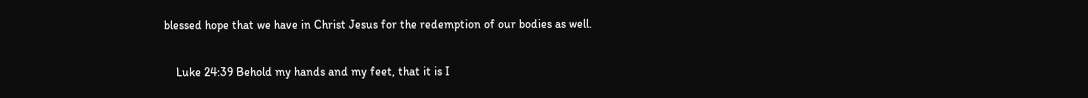blessed hope that we have in Christ Jesus for the redemption of our bodies as well.

    Luke 24:39 Behold my hands and my feet, that it is I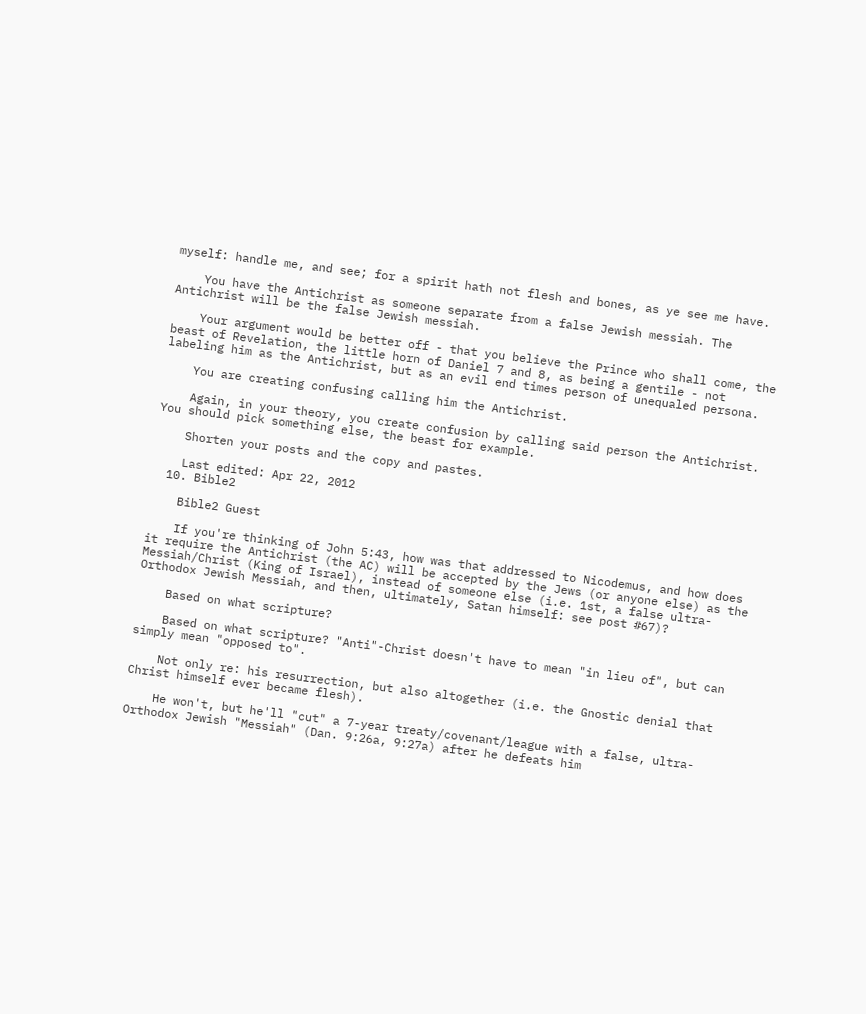myself: handle me, and see; for a spirit hath not flesh and bones, as ye see me have.

    You have the Antichrist as someone separate from a false Jewish messiah. The Antichrist will be the false Jewish messiah.

    Your argument would be better off - that you believe the Prince who shall come, the beast of Revelation, the little horn of Daniel 7 and 8, as being a gentile - not labeling him as the Antichrist, but as an evil end times person of unequaled persona.

    You are creating confusing calling him the Antichrist.

    Again, in your theory, you create confusion by calling said person the Antichrist. You should pick something else, the beast for example.

    Shorten your posts and the copy and pastes.

    Last edited: Apr 22, 2012
  10. Bible2

    Bible2 Guest

    If you're thinking of John 5:43, how was that addressed to Nicodemus, and how does it require the Antichrist (the AC) will be accepted by the Jews (or anyone else) as the Messiah/Christ (King of Israel), instead of someone else (i.e. 1st, a false ultra-Orthodox Jewish Messiah, and then, ultimately, Satan himself: see post #67)?

    Based on what scripture?

    Based on what scripture? "Anti"-Christ doesn't have to mean "in lieu of", but can simply mean "opposed to".

    Not only re: his resurrection, but also altogether (i.e. the Gnostic denial that Christ himself ever became flesh).

    He won't, but he'll "cut" a 7-year treaty/covenant/league with a false, ultra-Orthodox Jewish "Messiah" (Dan. 9:26a, 9:27a) after he defeats him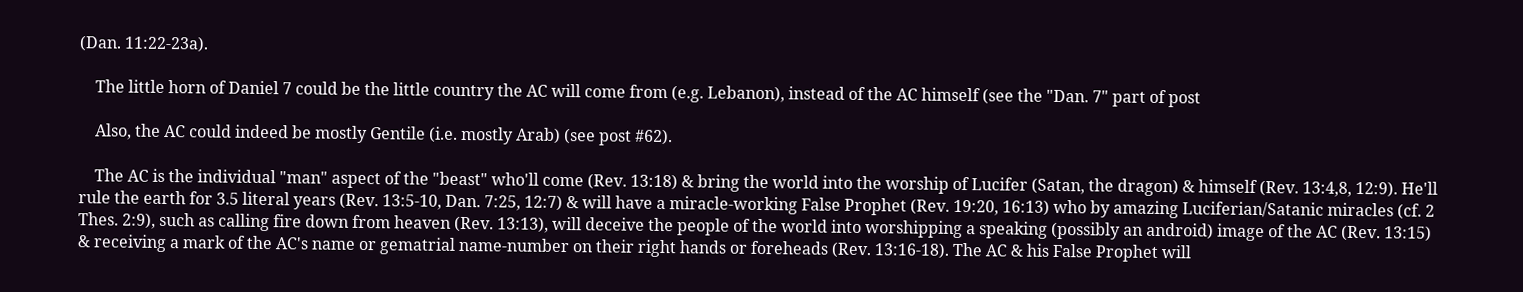(Dan. 11:22-23a).

    The little horn of Daniel 7 could be the little country the AC will come from (e.g. Lebanon), instead of the AC himself (see the "Dan. 7" part of post

    Also, the AC could indeed be mostly Gentile (i.e. mostly Arab) (see post #62).

    The AC is the individual "man" aspect of the "beast" who'll come (Rev. 13:18) & bring the world into the worship of Lucifer (Satan, the dragon) & himself (Rev. 13:4,8, 12:9). He'll rule the earth for 3.5 literal years (Rev. 13:5-10, Dan. 7:25, 12:7) & will have a miracle-working False Prophet (Rev. 19:20, 16:13) who by amazing Luciferian/Satanic miracles (cf. 2 Thes. 2:9), such as calling fire down from heaven (Rev. 13:13), will deceive the people of the world into worshipping a speaking (possibly an android) image of the AC (Rev. 13:15) & receiving a mark of the AC's name or gematrial name-number on their right hands or foreheads (Rev. 13:16-18). The AC & his False Prophet will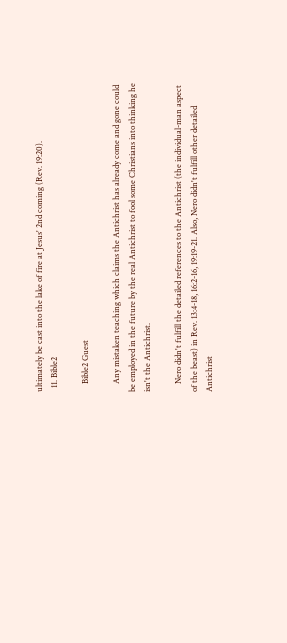ultimately be cast into the lake of fire at Jesus' 2nd coming (Rev. 19:20).
  11. Bible2

    Bible2 Guest

    Any mistaken teaching which claims the Antichrist has already come and gone could be employed in the future by the real Antichrist to fool some Christians into thinking he isn't the Antichrist.

    Nero didn't fulfill the detailed references to the Antichrist (the individual-man aspect of the beast) in Rev. 13:4-18, 16:2-16, 19:19-21. Also, Nero didn't fulfill other detailed Antichrist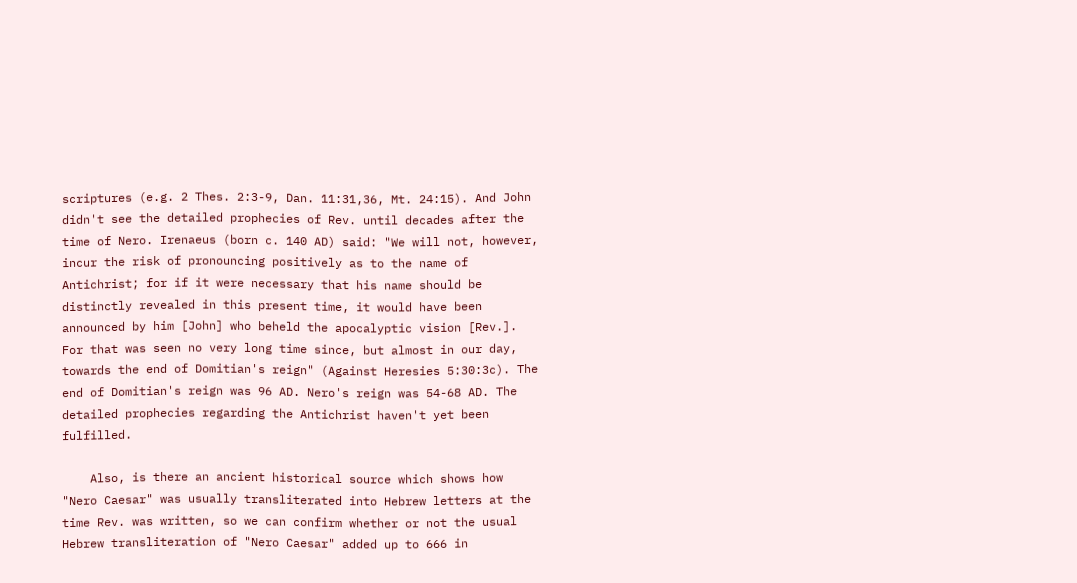scriptures (e.g. 2 Thes. 2:3-9, Dan. 11:31,36, Mt. 24:15). And John didn't see the detailed prophecies of Rev. until decades after the time of Nero. Irenaeus (born c. 140 AD) said: "We will not, however, incur the risk of pronouncing positively as to the name of Antichrist; for if it were necessary that his name should be distinctly revealed in this present time, it would have been announced by him [John] who beheld the apocalyptic vision [Rev.]. For that was seen no very long time since, but almost in our day, towards the end of Domitian's reign" (Against Heresies 5:30:3c). The end of Domitian's reign was 96 AD. Nero's reign was 54-68 AD. The detailed prophecies regarding the Antichrist haven't yet been fulfilled.

    Also, is there an ancient historical source which shows how "Nero Caesar" was usually transliterated into Hebrew letters at the time Rev. was written, so we can confirm whether or not the usual Hebrew transliteration of "Nero Caesar" added up to 666 in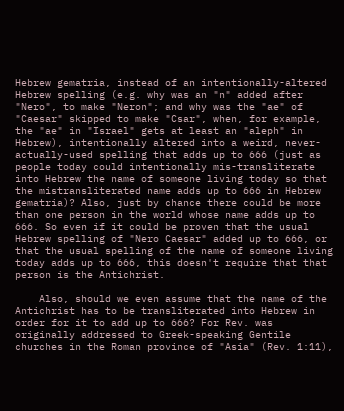Hebrew gematria, instead of an intentionally-altered Hebrew spelling (e.g. why was an "n" added after "Nero", to make "Neron"; and why was the "ae" of "Caesar" skipped to make "Csar", when, for example, the "ae" in "Israel" gets at least an "aleph" in Hebrew), intentionally altered into a weird, never-actually-used spelling that adds up to 666 (just as people today could intentionally mis-transliterate into Hebrew the name of someone living today so that the mistransliterated name adds up to 666 in Hebrew gematria)? Also, just by chance there could be more than one person in the world whose name adds up to 666. So even if it could be proven that the usual Hebrew spelling of "Nero Caesar" added up to 666, or that the usual spelling of the name of someone living today adds up to 666, this doesn't require that that person is the Antichrist.

    Also, should we even assume that the name of the Antichrist has to be transliterated into Hebrew in order for it to add up to 666? For Rev. was originally addressed to Greek-speaking Gentile churches in the Roman province of "Asia" (Rev. 1:11),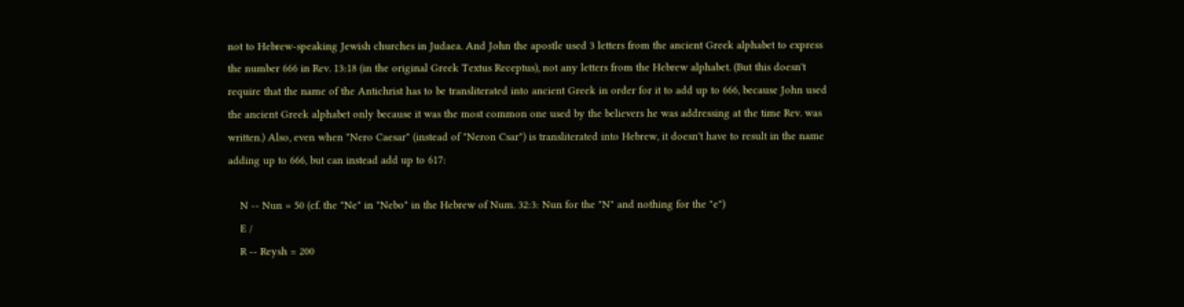not to Hebrew-speaking Jewish churches in Judaea. And John the apostle used 3 letters from the ancient Greek alphabet to express the number 666 in Rev. 13:18 (in the original Greek Textus Receptus), not any letters from the Hebrew alphabet. (But this doesn't require that the name of the Antichrist has to be transliterated into ancient Greek in order for it to add up to 666, because John used the ancient Greek alphabet only because it was the most common one used by the believers he was addressing at the time Rev. was written.) Also, even when "Nero Caesar" (instead of "Neron Csar") is transliterated into Hebrew, it doesn't have to result in the name adding up to 666, but can instead add up to 617:

    N -- Nun = 50 (cf. the "Ne" in "Nebo" in the Hebrew of Num. 32:3: Nun for the "N" and nothing for the "e")
    E /
    R -- Reysh = 200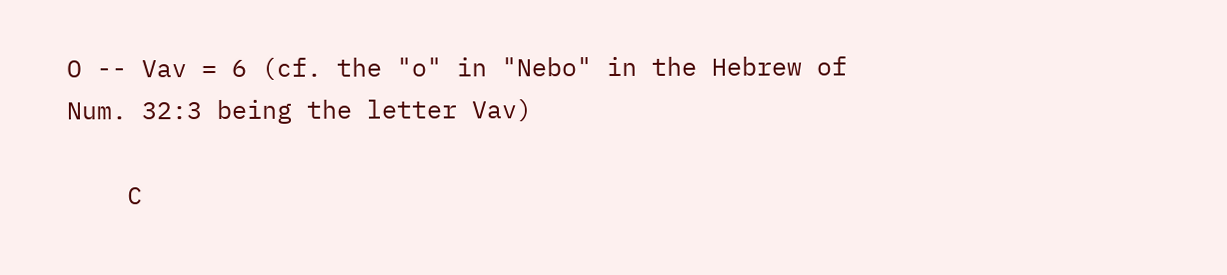O -- Vav = 6 (cf. the "o" in "Nebo" in the Hebrew of Num. 32:3 being the letter Vav)

    C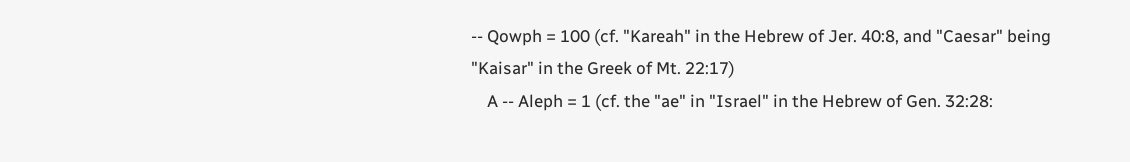-- Qowph = 100 (cf. "Kareah" in the Hebrew of Jer. 40:8, and "Caesar" being "Kaisar" in the Greek of Mt. 22:17)
    A -- Aleph = 1 (cf. the "ae" in "Israel" in the Hebrew of Gen. 32:28: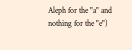Aleph for the "a" and nothing for the "e")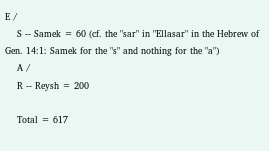E /
    S -- Samek = 60 (cf. the "sar" in "Ellasar" in the Hebrew of Gen. 14:1: Samek for the "s" and nothing for the "a")
    A /
    R -- Reysh = 200

    Total = 617